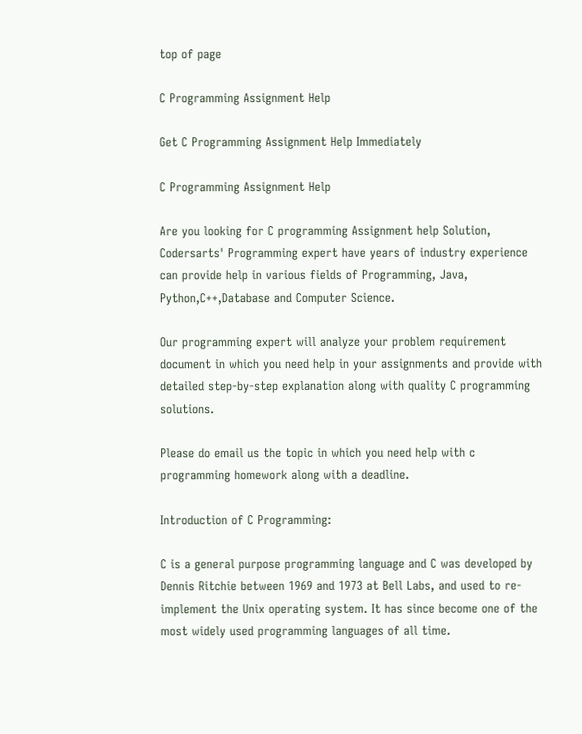top of page

C Programming Assignment Help

Get C Programming Assignment Help Immediately

C Programming Assignment Help

Are you looking for C programming Assignment help Solution, Codersarts' Programming expert have years of industry experience can provide help in various fields of Programming, Java, Python,C++,Database and Computer Science.

Our programming expert will analyze your problem requirement document in which you need help in your assignments and provide with detailed step-by-step explanation along with quality C programming solutions.

Please do email us the topic in which you need help with c programming homework along with a deadline.

Introduction of C Programming:

C is a general purpose programming language and C was developed by Dennis Ritchie between 1969 and 1973 at Bell Labs, and used to re-implement the Unix operating system. It has since become one of the most widely used programming languages of all time.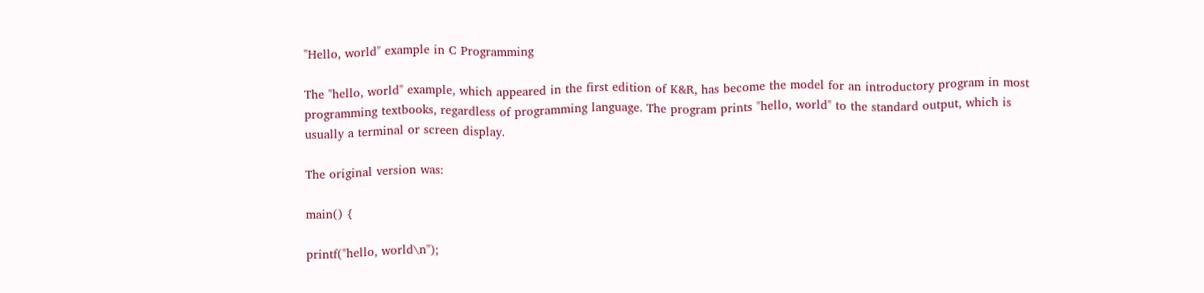"Hello, world" example in C Programming

The "hello, world" example, which appeared in the first edition of K&R, has become the model for an introductory program in most programming textbooks, regardless of programming language. The program prints "hello, world" to the standard output, which is usually a terminal or screen display.

The original version was:

main() {

printf("hello, world\n");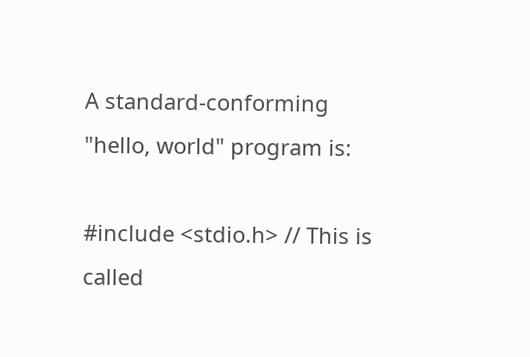A standard-conforming "hello, world" program is:

#include <stdio.h> // This is called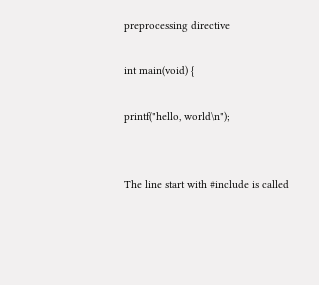preprocessing directive

int main(void) {

printf("hello, world\n");


The line start with #include is called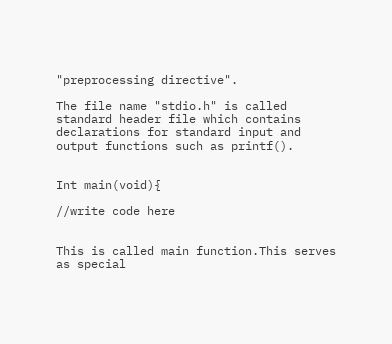"preprocessing directive".

The file name "stdio.h" is called standard header file which contains declarations for standard input and output functions such as printf().


Int main(void){

//write code here


This is called main function.This serves as special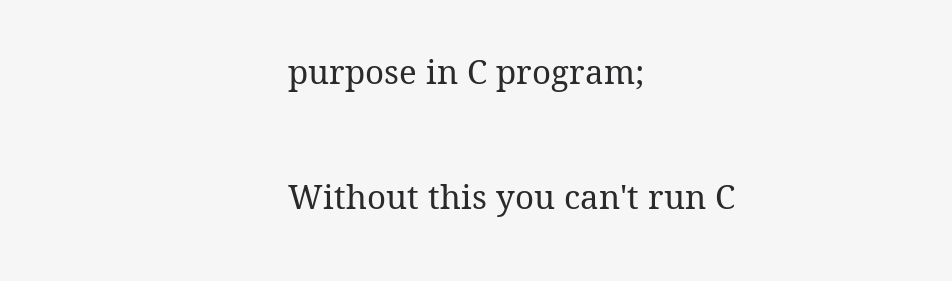purpose in C program;

Without this you can't run C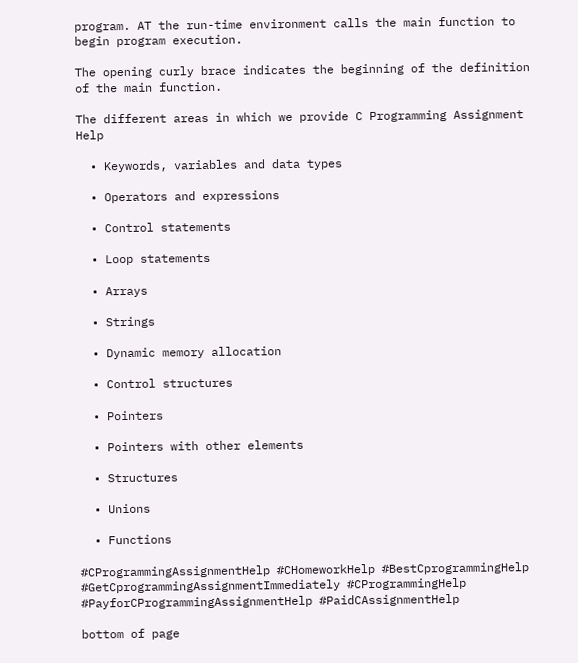program. AT the run-time environment calls the main function to begin program execution.

The opening curly brace indicates the beginning of the definition of the main function.

The different areas in which we provide C Programming Assignment Help

  • Keywords, variables and data types

  • Operators and expressions

  • Control statements

  • Loop statements

  • Arrays

  • Strings

  • Dynamic memory allocation

  • Control structures

  • Pointers

  • Pointers with other elements

  • Structures

  • Unions

  • Functions

#CProgrammingAssignmentHelp #CHomeworkHelp #BestCprogrammingHelp #GetCprogrammingAssignmentImmediately #CProgrammingHelp #PayforCProgrammingAssignmentHelp #PaidCAssignmentHelp

bottom of page